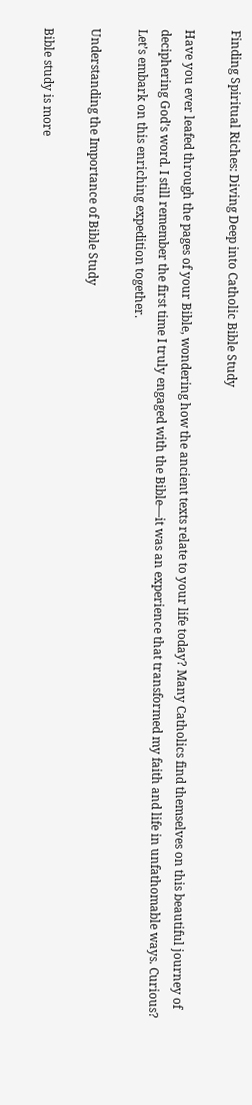Finding Spiritual Riches: Diving Deep into Catholic Bible Study

Have you ever leafed through the pages of your Bible, wondering how the ancient texts relate to your life today? Many Catholics find themselves on this beautiful journey of deciphering God’s word. I still remember the first time I truly engaged with the Bible—it was an experience that transformed my faith and life in unfathomable ways. Curious? Let’s embark on this enriching expedition together.

Understanding the Importance of Bible Study

Bible study is more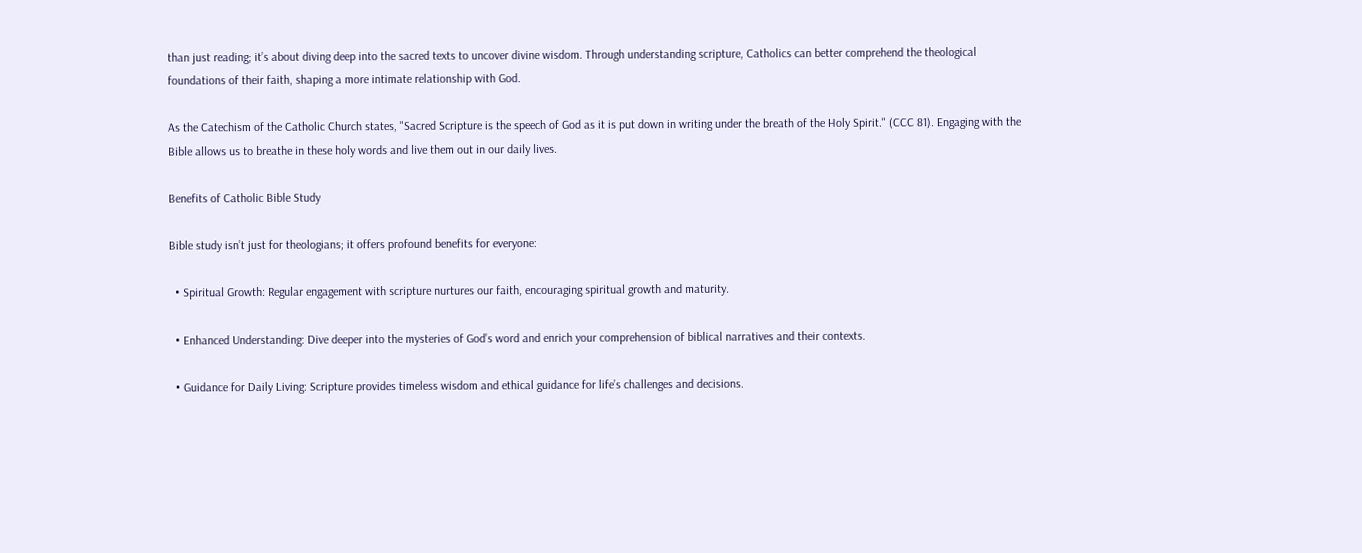than just reading; it’s about diving deep into the sacred texts to uncover divine wisdom. Through understanding scripture, Catholics can better comprehend the theological foundations of their faith, shaping a more intimate relationship with God.

As the Catechism of the Catholic Church states, "Sacred Scripture is the speech of God as it is put down in writing under the breath of the Holy Spirit." (CCC 81). Engaging with the Bible allows us to breathe in these holy words and live them out in our daily lives.

Benefits of Catholic Bible Study

Bible study isn’t just for theologians; it offers profound benefits for everyone:

  • Spiritual Growth: Regular engagement with scripture nurtures our faith, encouraging spiritual growth and maturity.

  • Enhanced Understanding: Dive deeper into the mysteries of God’s word and enrich your comprehension of biblical narratives and their contexts.

  • Guidance for Daily Living: Scripture provides timeless wisdom and ethical guidance for life’s challenges and decisions.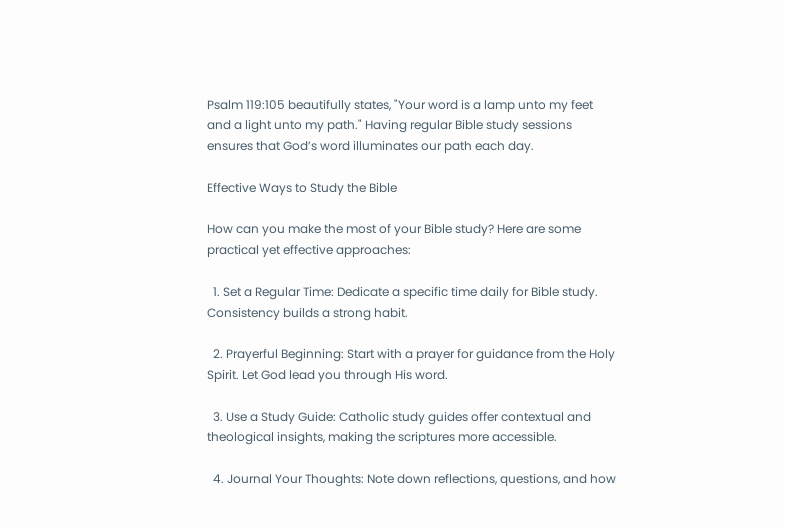Psalm 119:105 beautifully states, "Your word is a lamp unto my feet and a light unto my path." Having regular Bible study sessions ensures that God’s word illuminates our path each day.

Effective Ways to Study the Bible

How can you make the most of your Bible study? Here are some practical yet effective approaches:

  1. Set a Regular Time: Dedicate a specific time daily for Bible study. Consistency builds a strong habit.

  2. Prayerful Beginning: Start with a prayer for guidance from the Holy Spirit. Let God lead you through His word.

  3. Use a Study Guide: Catholic study guides offer contextual and theological insights, making the scriptures more accessible.

  4. Journal Your Thoughts: Note down reflections, questions, and how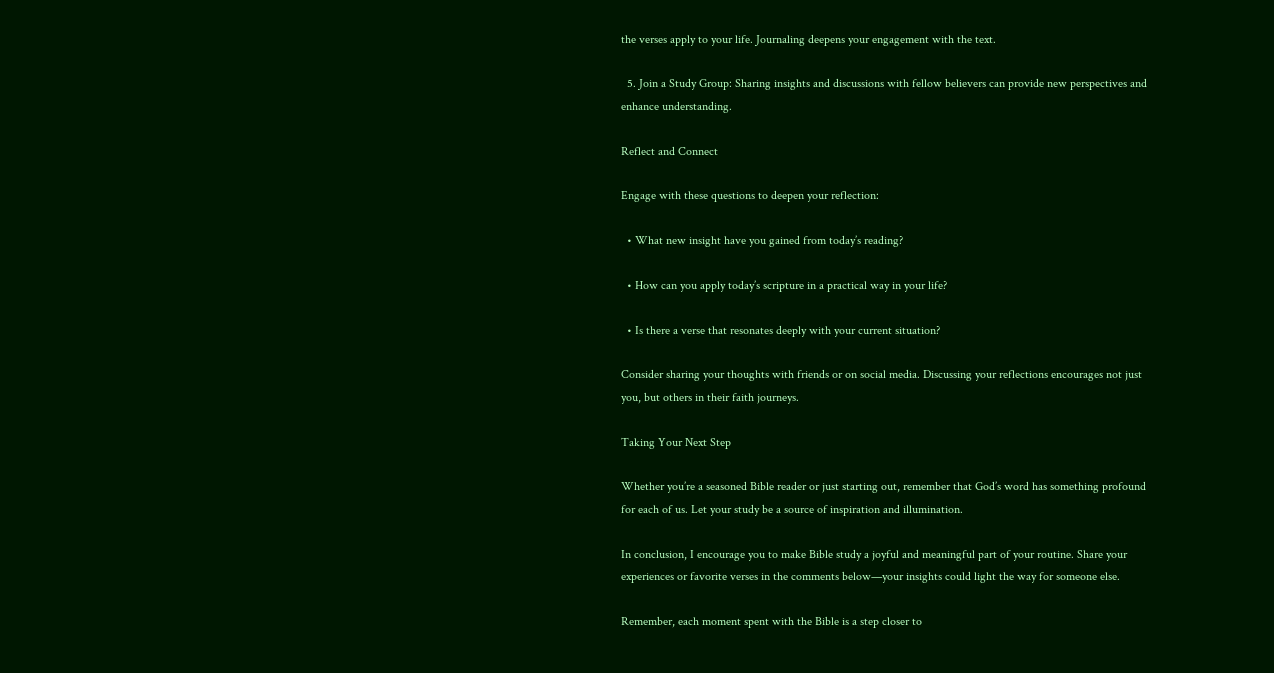the verses apply to your life. Journaling deepens your engagement with the text.

  5. Join a Study Group: Sharing insights and discussions with fellow believers can provide new perspectives and enhance understanding.

Reflect and Connect

Engage with these questions to deepen your reflection:

  • What new insight have you gained from today’s reading?

  • How can you apply today’s scripture in a practical way in your life?

  • Is there a verse that resonates deeply with your current situation?

Consider sharing your thoughts with friends or on social media. Discussing your reflections encourages not just you, but others in their faith journeys.

Taking Your Next Step

Whether you’re a seasoned Bible reader or just starting out, remember that God’s word has something profound for each of us. Let your study be a source of inspiration and illumination.

In conclusion, I encourage you to make Bible study a joyful and meaningful part of your routine. Share your experiences or favorite verses in the comments below—your insights could light the way for someone else.

Remember, each moment spent with the Bible is a step closer to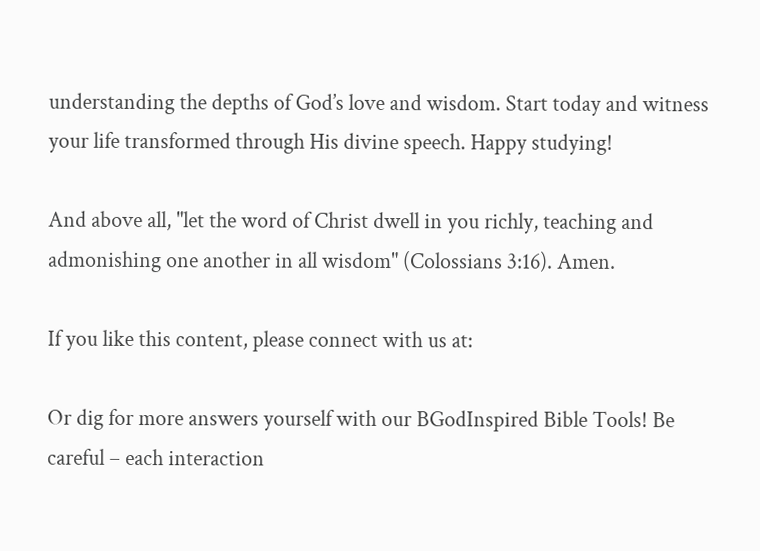understanding the depths of God’s love and wisdom. Start today and witness your life transformed through His divine speech. Happy studying!

And above all, "let the word of Christ dwell in you richly, teaching and admonishing one another in all wisdom" (Colossians 3:16). Amen.

If you like this content, please connect with us at:

Or dig for more answers yourself with our BGodInspired Bible Tools! Be careful – each interaction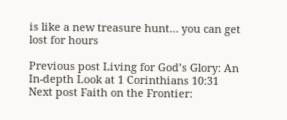is like a new treasure hunt… you can get lost for hours

Previous post Living for God’s Glory: An In-depth Look at 1 Corinthians 10:31
Next post Faith on the Frontier: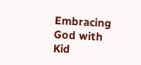Embracing God with Kid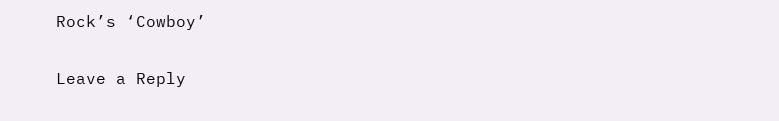Rock’s ‘Cowboy’

Leave a Reply